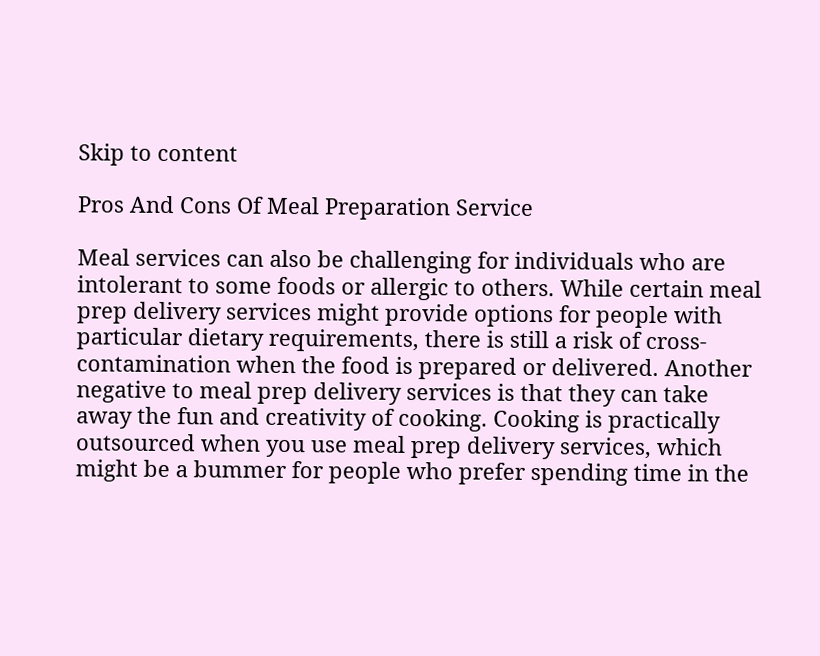Skip to content

Pros And Cons Of Meal Preparation Service

Meal services can also be challenging for individuals who are intolerant to some foods or allergic to others. While certain meal prep delivery services might provide options for people with particular dietary requirements, there is still a risk of cross-contamination when the food is prepared or delivered. Another negative to meal prep delivery services is that they can take away the fun and creativity of cooking. Cooking is practically outsourced when you use meal prep delivery services, which might be a bummer for people who prefer spending time in the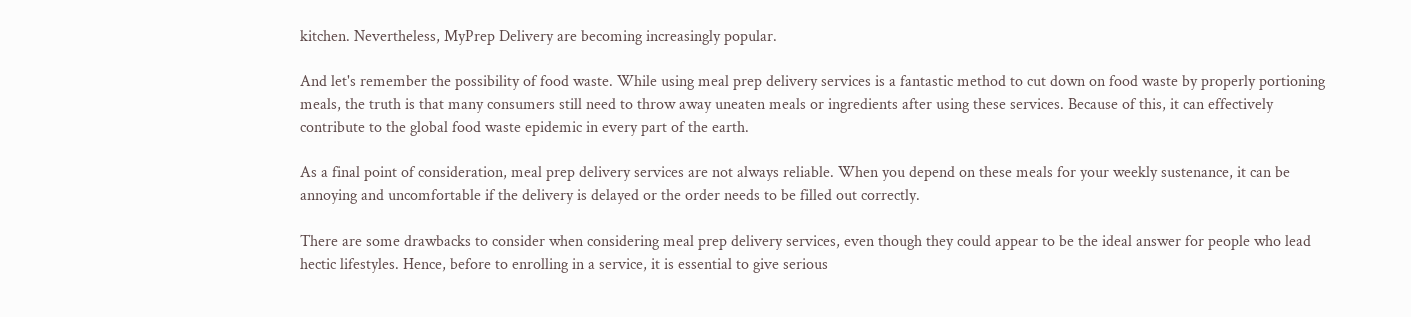kitchen. Nevertheless, MyPrep Delivery are becoming increasingly popular.

And let's remember the possibility of food waste. While using meal prep delivery services is a fantastic method to cut down on food waste by properly portioning meals, the truth is that many consumers still need to throw away uneaten meals or ingredients after using these services. Because of this, it can effectively contribute to the global food waste epidemic in every part of the earth.

As a final point of consideration, meal prep delivery services are not always reliable. When you depend on these meals for your weekly sustenance, it can be annoying and uncomfortable if the delivery is delayed or the order needs to be filled out correctly.

There are some drawbacks to consider when considering meal prep delivery services, even though they could appear to be the ideal answer for people who lead hectic lifestyles. Hence, before to enrolling in a service, it is essential to give serious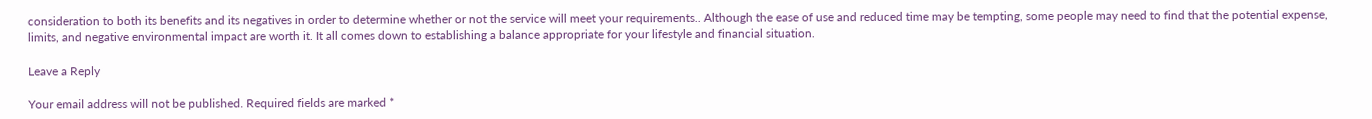consideration to both its benefits and its negatives in order to determine whether or not the service will meet your requirements.. Although the ease of use and reduced time may be tempting, some people may need to find that the potential expense, limits, and negative environmental impact are worth it. It all comes down to establishing a balance appropriate for your lifestyle and financial situation.

Leave a Reply

Your email address will not be published. Required fields are marked *